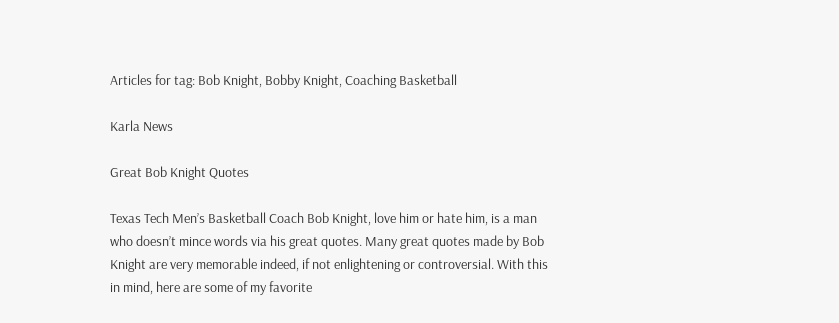Articles for tag: Bob Knight, Bobby Knight, Coaching Basketball

Karla News

Great Bob Knight Quotes

Texas Tech Men’s Basketball Coach Bob Knight, love him or hate him, is a man who doesn’t mince words via his great quotes. Many great quotes made by Bob Knight are very memorable indeed, if not enlightening or controversial. With this in mind, here are some of my favorite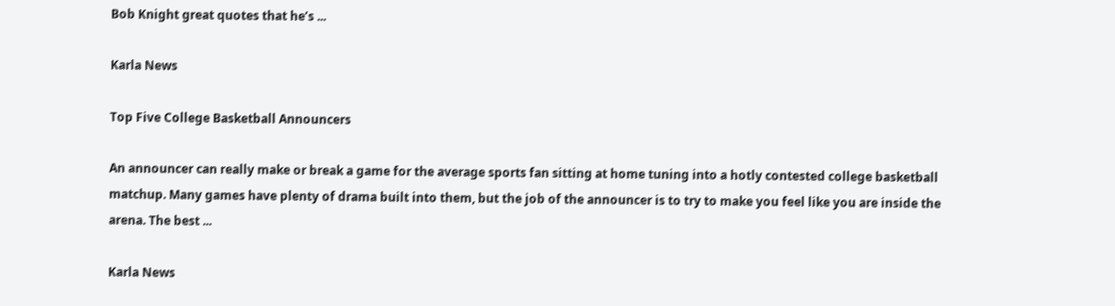Bob Knight great quotes that he’s ...

Karla News

Top Five College Basketball Announcers

An announcer can really make or break a game for the average sports fan sitting at home tuning into a hotly contested college basketball matchup. Many games have plenty of drama built into them, but the job of the announcer is to try to make you feel like you are inside the arena. The best ...

Karla News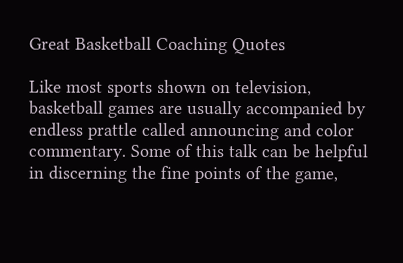Great Basketball Coaching Quotes

Like most sports shown on television, basketball games are usually accompanied by endless prattle called announcing and color commentary. Some of this talk can be helpful in discerning the fine points of the game,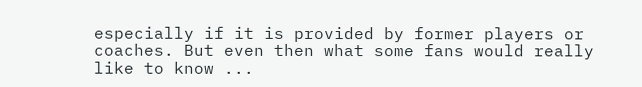especially if it is provided by former players or coaches. But even then what some fans would really like to know ...